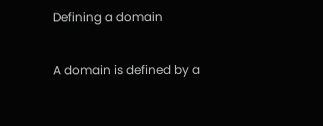Defining a domain

A domain is defined by a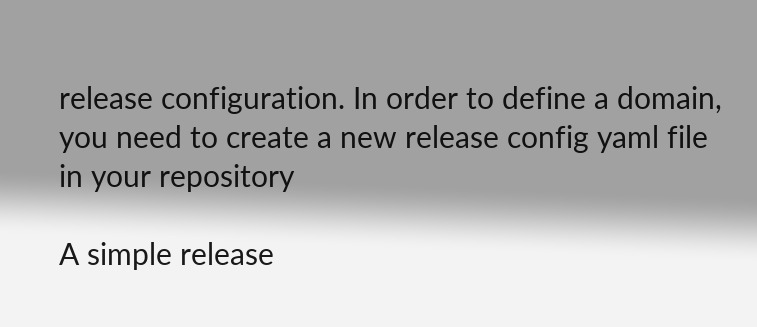release configuration. In order to define a domain, you need to create a new release config yaml file in your repository

A simple release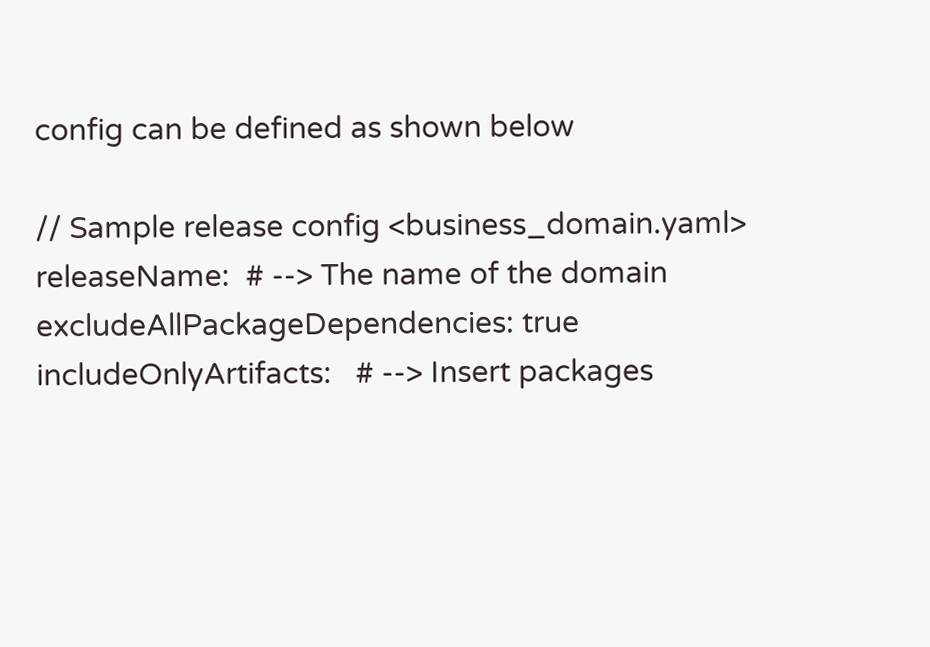config can be defined as shown below

// Sample release config <business_domain.yaml>
releaseName:  # --> The name of the domain
excludeAllPackageDependencies: true
includeOnlyArtifacts:   # --> Insert packages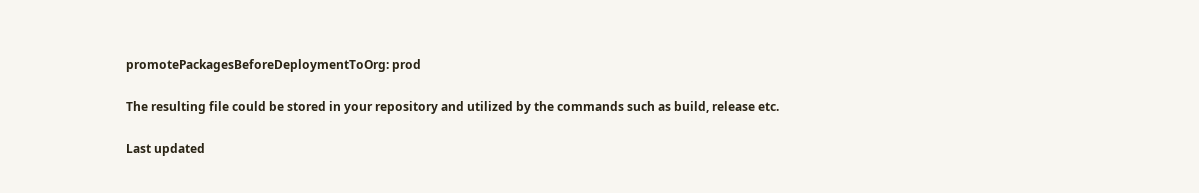promotePackagesBeforeDeploymentToOrg: prod

The resulting file could be stored in your repository and utilized by the commands such as build, release etc.

Last updated